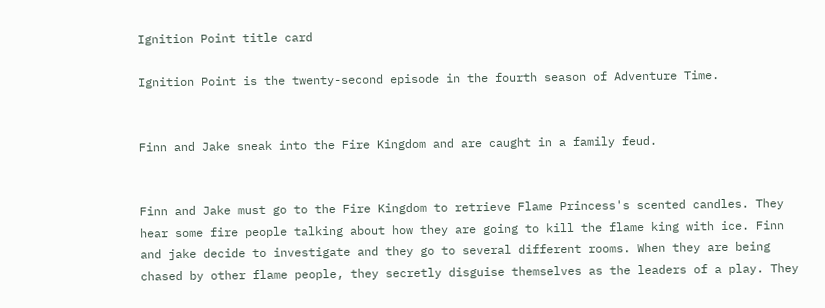Ignition Point title card

Ignition Point is the twenty-second episode in the fourth season of Adventure Time.


Finn and Jake sneak into the Fire Kingdom and are caught in a family feud.


Finn and Jake must go to the Fire Kingdom to retrieve Flame Princess's scented candles. They hear some fire people talking about how they are going to kill the flame king with ice. Finn and jake decide to investigate and they go to several different rooms. When they are being chased by other flame people, they secretly disguise themselves as the leaders of a play. They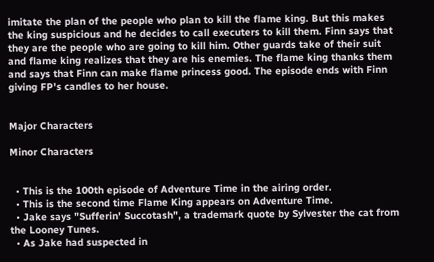imitate the plan of the people who plan to kill the flame king. But this makes the king suspicious and he decides to call executers to kill them. Finn says that they are the people who are going to kill him. Other guards take of their suit and flame king realizes that they are his enemies. The flame king thanks them and says that Finn can make flame princess good. The episode ends with Finn giving FP's candles to her house.


Major Characters

Minor Characters


  • This is the 100th episode of Adventure Time in the airing order.
  • This is the second time Flame King appears on Adventure Time.
  • Jake says "Sufferin' Succotash", a trademark quote by Sylvester the cat from the Looney Tunes.
  • As Jake had suspected in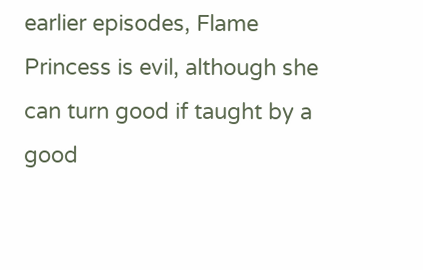earlier episodes, Flame Princess is evil, although she can turn good if taught by a good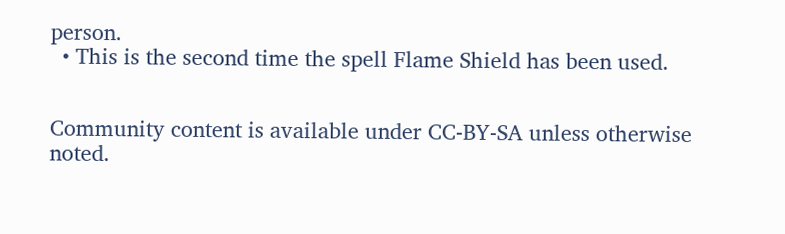person.
  • This is the second time the spell Flame Shield has been used.


Community content is available under CC-BY-SA unless otherwise noted.